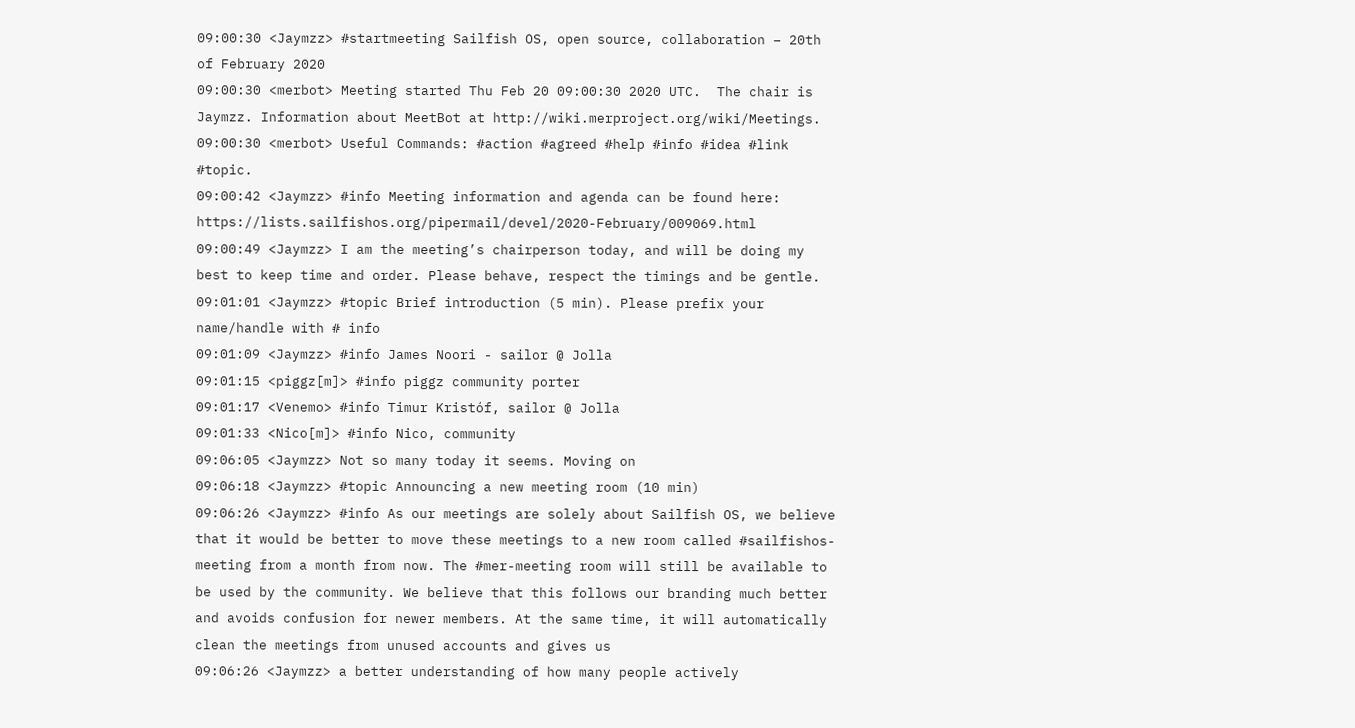09:00:30 <Jaymzz> #startmeeting Sailfish OS, open source, collaboration – 20th of February 2020
09:00:30 <merbot> Meeting started Thu Feb 20 09:00:30 2020 UTC.  The chair is Jaymzz. Information about MeetBot at http://wiki.merproject.org/wiki/Meetings.
09:00:30 <merbot> Useful Commands: #action #agreed #help #info #idea #link #topic.
09:00:42 <Jaymzz> #info Meeting information and agenda can be found here: https://lists.sailfishos.org/pipermail/devel/2020-February/009069.html
09:00:49 <Jaymzz> I am the meeting’s chairperson today, and will be doing my best to keep time and order. Please behave, respect the timings and be gentle.
09:01:01 <Jaymzz> #topic Brief introduction (5 min). Please prefix your name/handle with # info
09:01:09 <Jaymzz> #info James Noori - sailor @ Jolla
09:01:15 <piggz[m]> #info piggz community porter
09:01:17 <Venemo> #info Timur Kristóf, sailor @ Jolla
09:01:33 <Nico[m]> #info Nico, community
09:06:05 <Jaymzz> Not so many today it seems. Moving on
09:06:18 <Jaymzz> #topic Announcing a new meeting room (10 min)
09:06:26 <Jaymzz> #info As our meetings are solely about Sailfish OS, we believe that it would be better to move these meetings to a new room called #sailfishos-meeting from a month from now. The #mer-meeting room will still be available to be used by the community. We believe that this follows our branding much better and avoids confusion for newer members. At the same time, it will automatically clean the meetings from unused accounts and gives us
09:06:26 <Jaymzz> a better understanding of how many people actively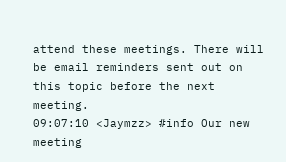attend these meetings. There will be email reminders sent out on this topic before the next meeting.
09:07:10 <Jaymzz> #info Our new meeting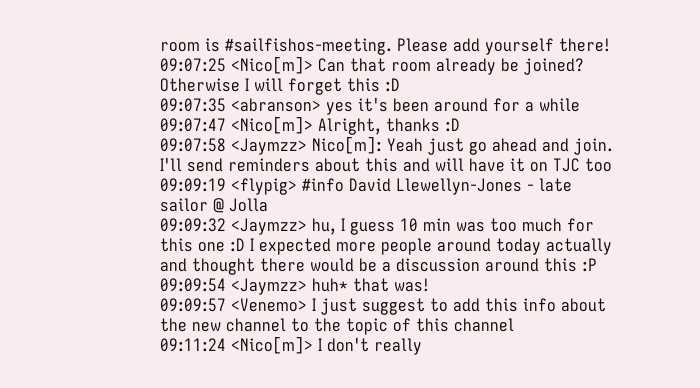room is #sailfishos-meeting. Please add yourself there!
09:07:25 <Nico[m]> Can that room already be joined? Otherwise I will forget this :D
09:07:35 <abranson> yes it's been around for a while
09:07:47 <Nico[m]> Alright, thanks :D
09:07:58 <Jaymzz> Nico[m]: Yeah just go ahead and join. I'll send reminders about this and will have it on TJC too
09:09:19 <flypig> #info David Llewellyn-Jones - late sailor @ Jolla
09:09:32 <Jaymzz> hu, I guess 10 min was too much for this one :D I expected more people around today actually and thought there would be a discussion around this :P
09:09:54 <Jaymzz> huh* that was!
09:09:57 <Venemo> I just suggest to add this info about the new channel to the topic of this channel
09:11:24 <Nico[m]> I don't really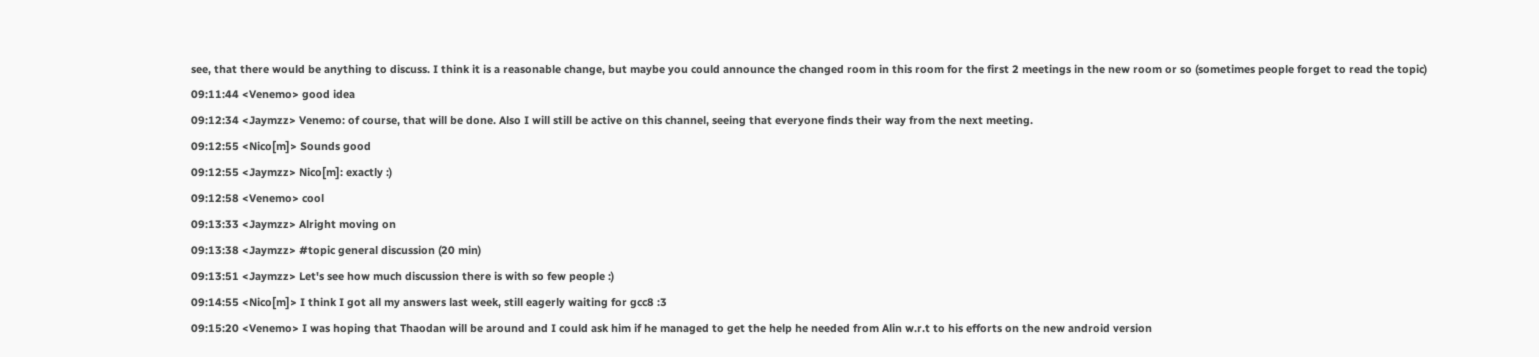see, that there would be anything to discuss. I think it is a reasonable change, but maybe you could announce the changed room in this room for the first 2 meetings in the new room or so (sometimes people forget to read the topic)
09:11:44 <Venemo> good idea
09:12:34 <Jaymzz> Venemo: of course, that will be done. Also I will still be active on this channel, seeing that everyone finds their way from the next meeting.
09:12:55 <Nico[m]> Sounds good
09:12:55 <Jaymzz> Nico[m]: exactly :)
09:12:58 <Venemo> cool
09:13:33 <Jaymzz> Alright moving on
09:13:38 <Jaymzz> #topic general discussion (20 min)
09:13:51 <Jaymzz> Let's see how much discussion there is with so few people :)
09:14:55 <Nico[m]> I think I got all my answers last week, still eagerly waiting for gcc8 :3
09:15:20 <Venemo> I was hoping that Thaodan will be around and I could ask him if he managed to get the help he needed from Alin w.r.t to his efforts on the new android version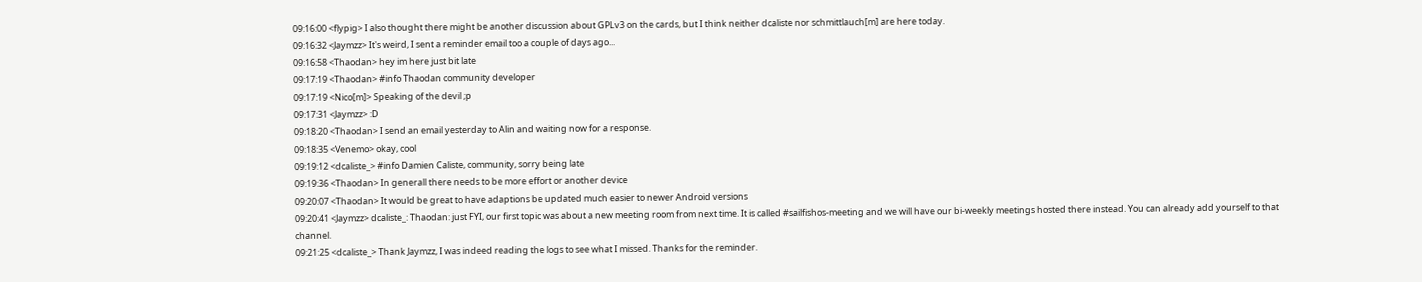09:16:00 <flypig> I also thought there might be another discussion about GPLv3 on the cards, but I think neither dcaliste nor schmittlauch[m] are here today.
09:16:32 <Jaymzz> It's weird, I sent a reminder email too a couple of days ago...
09:16:58 <Thaodan> hey im here just bit late
09:17:19 <Thaodan> #info Thaodan community developer
09:17:19 <Nico[m]> Speaking of the devil ;p
09:17:31 <Jaymzz> :D
09:18:20 <Thaodan> I send an email yesterday to Alin and waiting now for a response.
09:18:35 <Venemo> okay, cool
09:19:12 <dcaliste_> #info Damien Caliste, community, sorry being late
09:19:36 <Thaodan> In generall there needs to be more effort or another device
09:20:07 <Thaodan> It would be great to have adaptions be updated much easier to newer Android versions
09:20:41 <Jaymzz> dcaliste_: Thaodan: just FYI, our first topic was about a new meeting room from next time. It is called #sailfishos-meeting and we will have our bi-weekly meetings hosted there instead. You can already add yourself to that channel.
09:21:25 <dcaliste_> Thank Jaymzz, I was indeed reading the logs to see what I missed. Thanks for the reminder.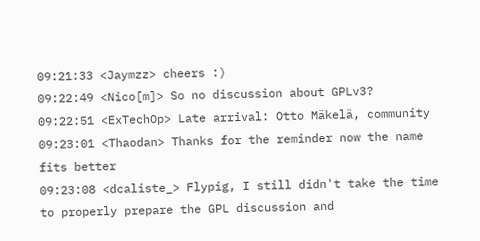09:21:33 <Jaymzz> cheers :)
09:22:49 <Nico[m]> So no discussion about GPLv3?
09:22:51 <ExTechOp> Late arrival: Otto Mäkelä, community
09:23:01 <Thaodan> Thanks for the reminder now the name fits better
09:23:08 <dcaliste_> Flypig, I still didn't take the time to properly prepare the GPL discussion and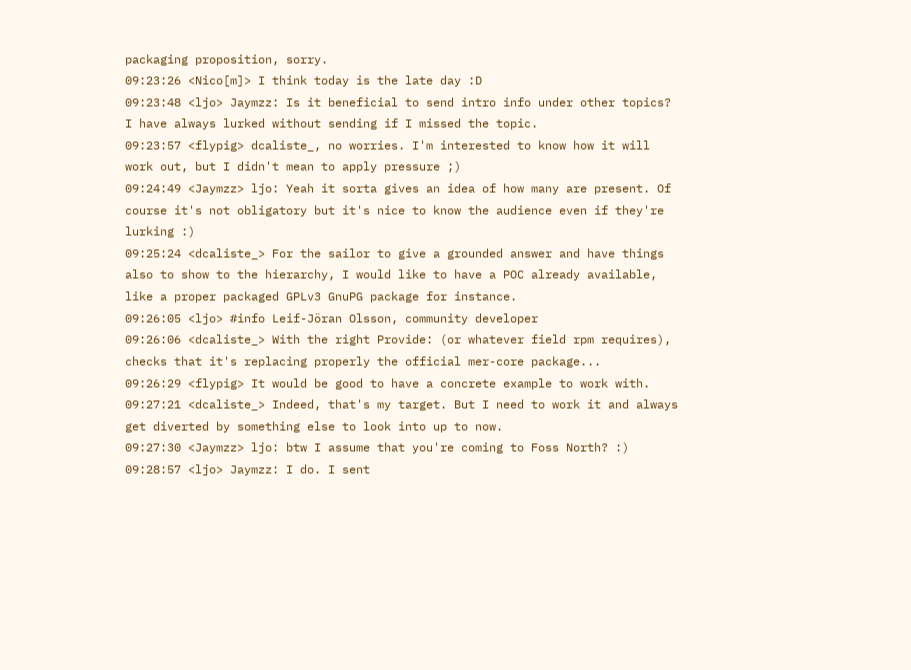packaging proposition, sorry.
09:23:26 <Nico[m]> I think today is the late day :D
09:23:48 <ljo> Jaymzz: Is it beneficial to send intro info under other topics? I have always lurked without sending if I missed the topic.
09:23:57 <flypig> dcaliste_, no worries. I'm interested to know how it will work out, but I didn't mean to apply pressure ;)
09:24:49 <Jaymzz> ljo: Yeah it sorta gives an idea of how many are present. Of course it's not obligatory but it's nice to know the audience even if they're lurking :)
09:25:24 <dcaliste_> For the sailor to give a grounded answer and have things also to show to the hierarchy, I would like to have a POC already available, like a proper packaged GPLv3 GnuPG package for instance.
09:26:05 <ljo> #info Leif-Jöran Olsson, community developer
09:26:06 <dcaliste_> With the right Provide: (or whatever field rpm requires), checks that it's replacing properly the official mer-core package...
09:26:29 <flypig> It would be good to have a concrete example to work with.
09:27:21 <dcaliste_> Indeed, that's my target. But I need to work it and always get diverted by something else to look into up to now.
09:27:30 <Jaymzz> ljo: btw I assume that you're coming to Foss North? :)
09:28:57 <ljo> Jaymzz: I do. I sent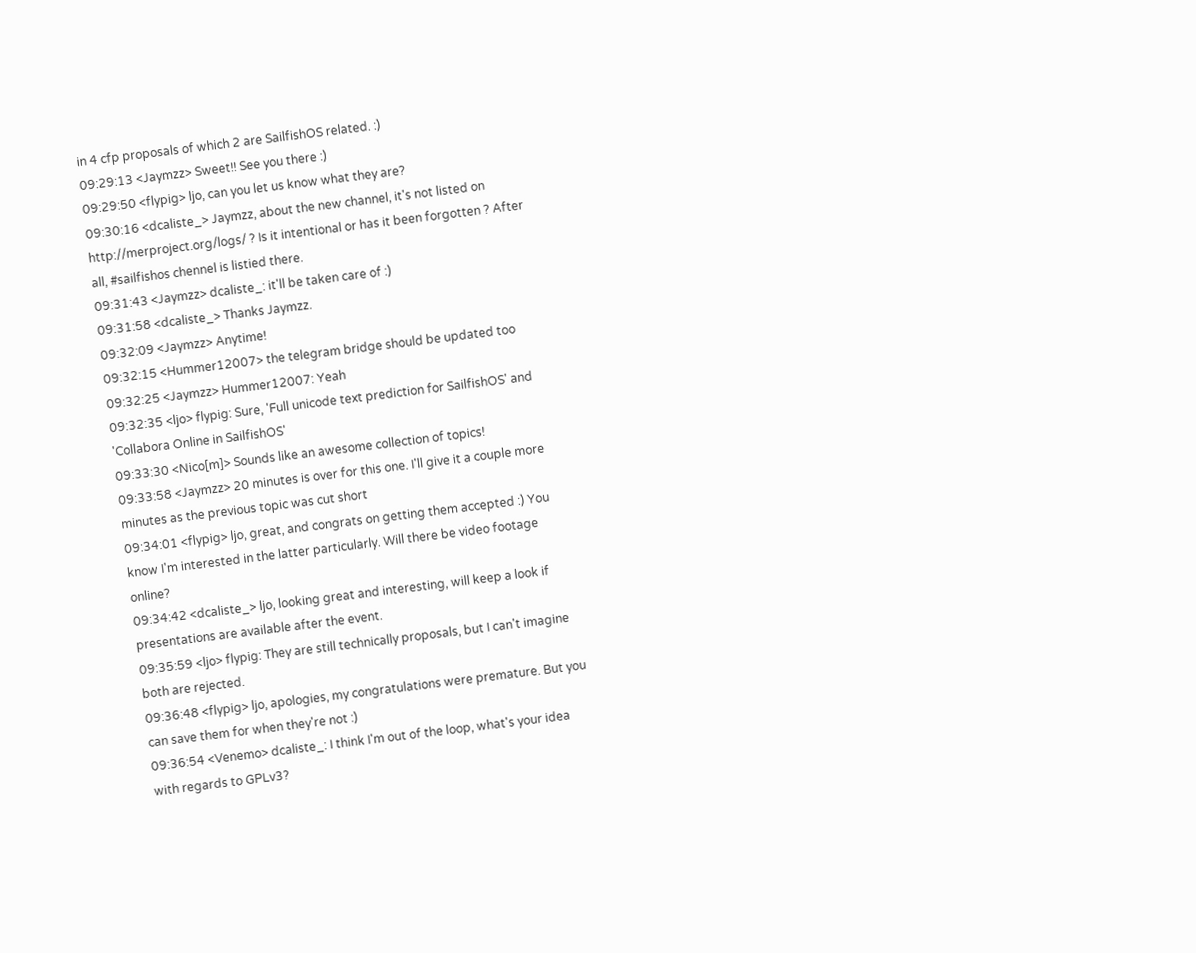in 4 cfp proposals of which 2 are SailfishOS related. :)
09:29:13 <Jaymzz> Sweet!! See you there :)
09:29:50 <flypig> ljo, can you let us know what they are?
09:30:16 <dcaliste_> Jaymzz, about the new channel, it's not listed on http://merproject.org/logs/ ? Is it intentional or has it been forgotten ? After all, #sailfishos chennel is listied there.
09:31:43 <Jaymzz> dcaliste_: it'll be taken care of :)
09:31:58 <dcaliste_> Thanks Jaymzz.
09:32:09 <Jaymzz> Anytime!
09:32:15 <Hummer12007> the telegram bridge should be updated too
09:32:25 <Jaymzz> Hummer12007: Yeah
09:32:35 <ljo> flypig: Sure, 'Full unicode text prediction for SailfishOS' and 'Collabora Online in SailfishOS'
09:33:30 <Nico[m]> Sounds like an awesome collection of topics!
09:33:58 <Jaymzz> 20 minutes is over for this one. I'll give it a couple more minutes as the previous topic was cut short
09:34:01 <flypig> ljo, great, and congrats on getting them accepted :) You know I'm interested in the latter particularly. Will there be video footage online?
09:34:42 <dcaliste_> ljo, looking great and interesting, will keep a look if presentations are available after the event.
09:35:59 <ljo> flypig: They are still technically proposals, but I can't imagine both are rejected.
09:36:48 <flypig> ljo, apologies, my congratulations were premature. But you can save them for when they're not :)
09:36:54 <Venemo> dcaliste_: I think I'm out of the loop, what's your idea with regards to GPLv3?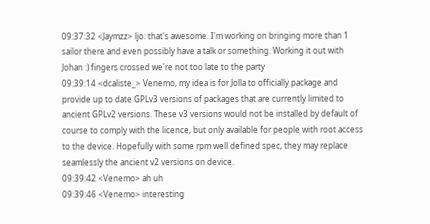09:37:32 <Jaymzz> ljo: that's awesome. I'm working on bringing more than 1 sailor there and even possibly have a talk or something. Working it out with Johan :) fingers crossed we're not too late to the party
09:39:14 <dcaliste_> Venemo, my idea is for Jolla to officially package and provide up to date GPLv3 versions of packages that are currently limited to ancient GPLv2 versions. These v3 versions would not be installed by default of course to comply with the licence, but only available for people with root access to the device. Hopefully with some rpm well defined spec, they may replace seamlessly the ancient v2 versions on device.
09:39:42 <Venemo> ah uh
09:39:46 <Venemo> interesting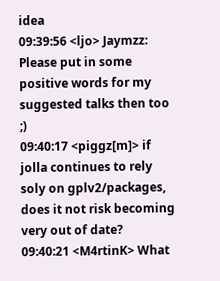idea
09:39:56 <ljo> Jaymzz: Please put in some positive words for my suggested talks then too ;)
09:40:17 <piggz[m]> if jolla continues to rely soly on gplv2/packages, does it not risk becoming very out of date?
09:40:21 <M4rtinK> What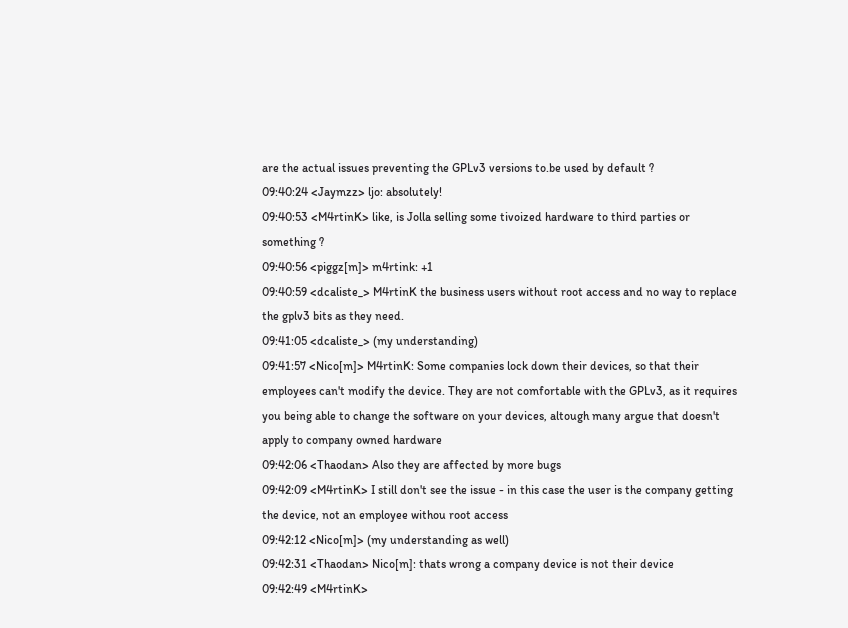are the actual issues preventing the GPLv3 versions to.be used by default ?
09:40:24 <Jaymzz> ljo: absolutely!
09:40:53 <M4rtinK> like, is Jolla selling some tivoized hardware to third parties or something ?
09:40:56 <piggz[m]> m4rtink: +1
09:40:59 <dcaliste_> M4rtinK the business users without root access and no way to replace the gplv3 bits as they need.
09:41:05 <dcaliste_> (my understanding)
09:41:57 <Nico[m]> M4rtinK: Some companies lock down their devices, so that their employees can't modify the device. They are not comfortable with the GPLv3, as it requires you being able to change the software on your devices, altough many argue that doesn't apply to company owned hardware
09:42:06 <Thaodan> Also they are affected by more bugs
09:42:09 <M4rtinK> I still don't see the issue - in this case the user is the company getting the device, not an employee withou root access
09:42:12 <Nico[m]> (my understanding as well)
09:42:31 <Thaodan> Nico[m]: thats wrong a company device is not their device
09:42:49 <M4rtinK>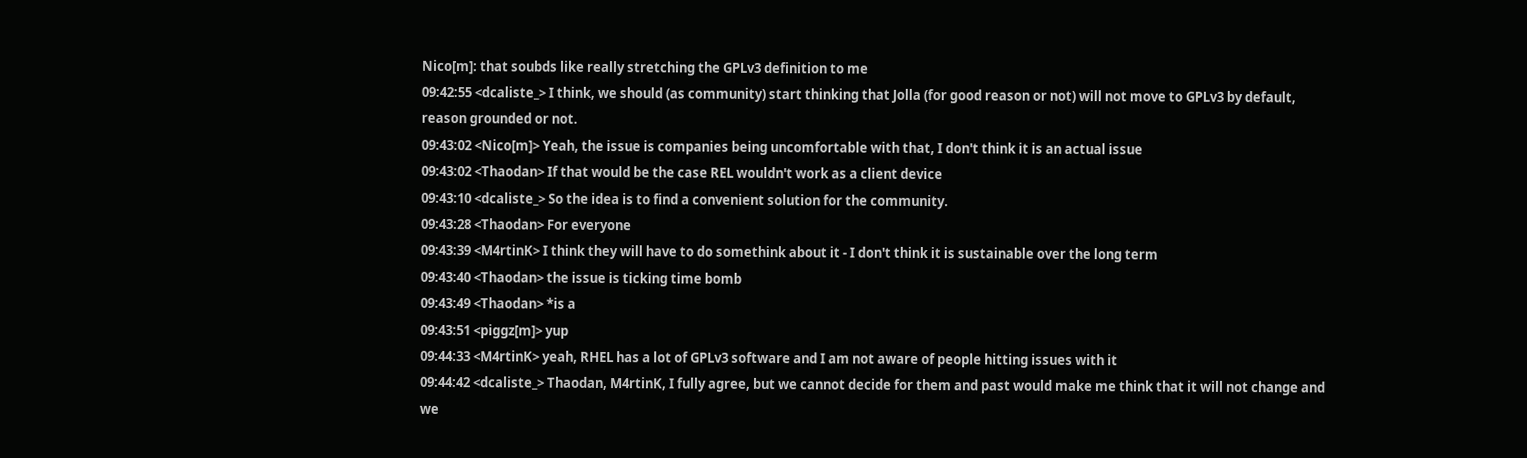Nico[m]: that soubds like really stretching the GPLv3 definition to me
09:42:55 <dcaliste_> I think, we should (as community) start thinking that Jolla (for good reason or not) will not move to GPLv3 by default, reason grounded or not.
09:43:02 <Nico[m]> Yeah, the issue is companies being uncomfortable with that, I don't think it is an actual issue
09:43:02 <Thaodan> If that would be the case REL wouldn't work as a client device
09:43:10 <dcaliste_> So the idea is to find a convenient solution for the community.
09:43:28 <Thaodan> For everyone
09:43:39 <M4rtinK> I think they will have to do somethink about it - I don't think it is sustainable over the long term
09:43:40 <Thaodan> the issue is ticking time bomb
09:43:49 <Thaodan> *is a
09:43:51 <piggz[m]> yup
09:44:33 <M4rtinK> yeah, RHEL has a lot of GPLv3 software and I am not aware of people hitting issues with it
09:44:42 <dcaliste_> Thaodan, M4rtinK, I fully agree, but we cannot decide for them and past would make me think that it will not change and we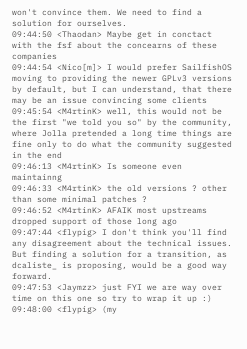won't convince them. We need to find a solution for ourselves.
09:44:50 <Thaodan> Maybe get in conctact with the fsf about the concearns of these companies
09:44:54 <Nico[m]> I would prefer SailfishOS moving to providing the newer GPLv3 versions by default, but I can understand, that there may be an issue convincing some clients
09:45:54 <M4rtinK> well, this would not be the first "we told you so" by the community, where Jolla pretended a long time things are fine only to do what the community suggested in the end
09:46:13 <M4rtinK> Is someone even maintainng
09:46:33 <M4rtinK> the old versions ? other than some minimal patches ?
09:46:52 <M4rtinK> AFAIK most upstreams dropped support of those long ago
09:47:44 <flypig> I don't think you'll find any disagreement about the technical issues. But finding a solution for a transition, as dcaliste_ is proposing, would be a good way forward.
09:47:53 <Jaymzz> just FYI we are way over time on this one so try to wrap it up :)
09:48:00 <flypig> (my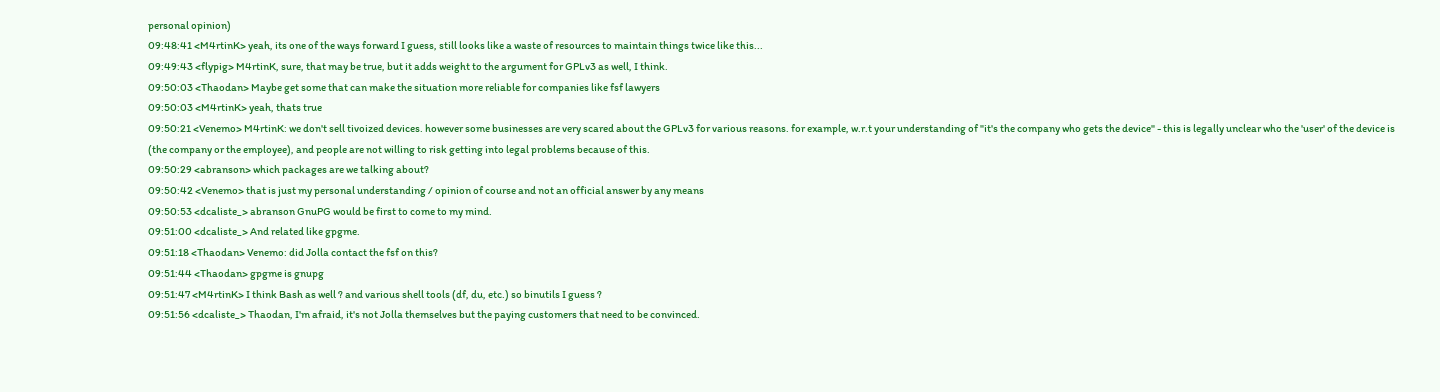personal opinion)
09:48:41 <M4rtinK> yeah, its one of the ways forward I guess, still looks like a waste of resources to maintain things twice like this...
09:49:43 <flypig> M4rtinK, sure, that may be true, but it adds weight to the argument for GPLv3 as well, I think.
09:50:03 <Thaodan> Maybe get some that can make the situation more reliable for companies like fsf lawyers
09:50:03 <M4rtinK> yeah, thats true
09:50:21 <Venemo> M4rtinK: we don't sell tivoized devices. however some businesses are very scared about the GPLv3 for various reasons. for example, w.r.t your understanding of "it's the company who gets the device" - this is legally unclear who the 'user' of the device is (the company or the employee), and people are not willing to risk getting into legal problems because of this.
09:50:29 <abranson> which packages are we talking about?
09:50:42 <Venemo> that is just my personal understanding / opinion of course and not an official answer by any means
09:50:53 <dcaliste_> abranson GnuPG would be first to come to my mind.
09:51:00 <dcaliste_> And related like gpgme.
09:51:18 <Thaodan> Venemo: did Jolla contact the fsf on this?
09:51:44 <Thaodan> gpgme is gnupg
09:51:47 <M4rtinK> I think Bash as well ? and various shell tools (df, du, etc.) so binutils I guess ?
09:51:56 <dcaliste_> Thaodan, I'm afraid, it's not Jolla themselves but the paying customers that need to be convinced.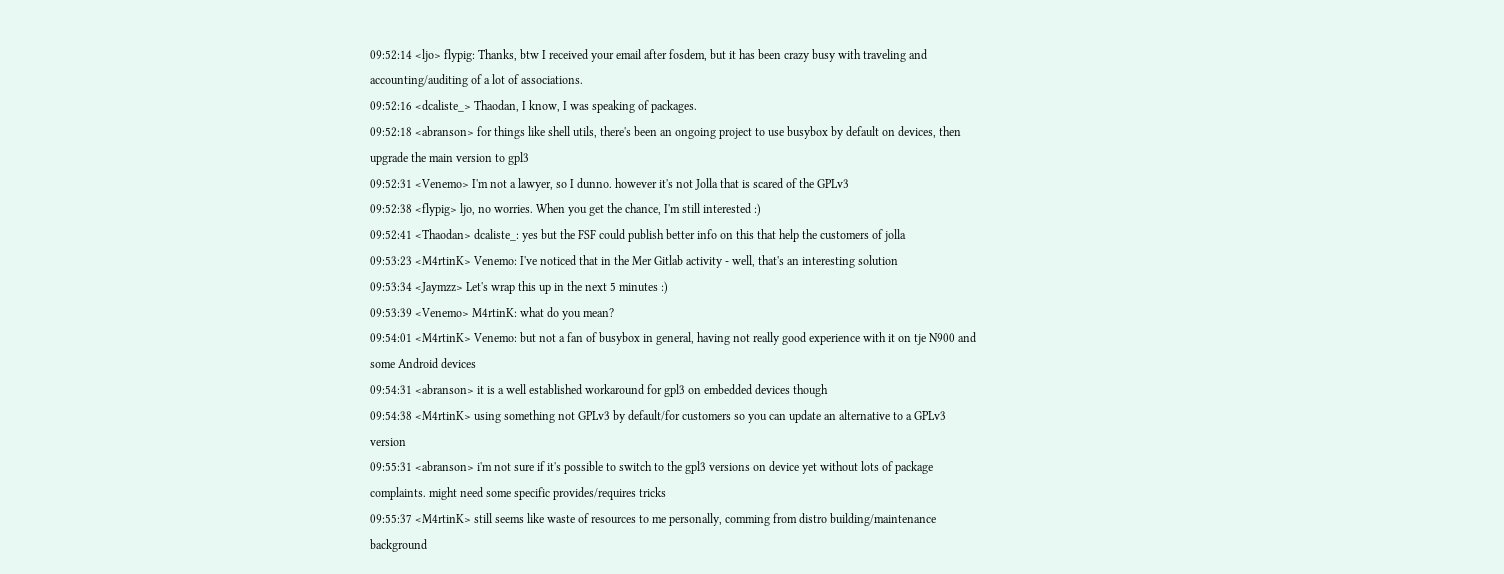09:52:14 <ljo> flypig: Thanks, btw I received your email after fosdem, but it has been crazy busy with traveling and accounting/auditing of a lot of associations.
09:52:16 <dcaliste_> Thaodan, I know, I was speaking of packages.
09:52:18 <abranson> for things like shell utils, there's been an ongoing project to use busybox by default on devices, then upgrade the main version to gpl3
09:52:31 <Venemo> I'm not a lawyer, so I dunno. however it's not Jolla that is scared of the GPLv3
09:52:38 <flypig> ljo, no worries. When you get the chance, I'm still interested :)
09:52:41 <Thaodan> dcaliste_: yes but the FSF could publish better info on this that help the customers of jolla
09:53:23 <M4rtinK> Venemo: I've noticed that in the Mer Gitlab activity - well, that's an interesting solution
09:53:34 <Jaymzz> Let's wrap this up in the next 5 minutes :)
09:53:39 <Venemo> M4rtinK: what do you mean?
09:54:01 <M4rtinK> Venemo: but not a fan of busybox in general, having not really good experience with it on tje N900 and some Android devices
09:54:31 <abranson> it is a well established workaround for gpl3 on embedded devices though
09:54:38 <M4rtinK> using something not GPLv3 by default/for customers so you can update an alternative to a GPLv3 version
09:55:31 <abranson> i'm not sure if it's possible to switch to the gpl3 versions on device yet without lots of package complaints. might need some specific provides/requires tricks
09:55:37 <M4rtinK> still seems like waste of resources to me personally, comming from distro building/maintenance background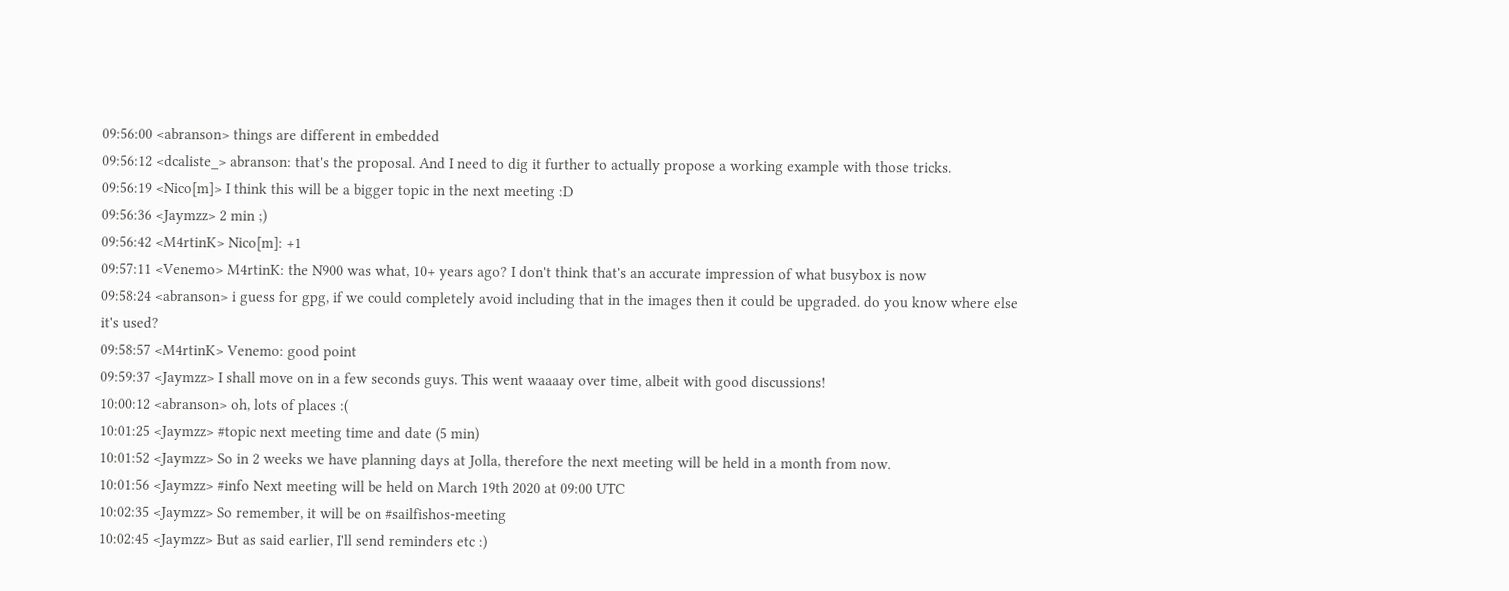09:56:00 <abranson> things are different in embedded
09:56:12 <dcaliste_> abranson: that's the proposal. And I need to dig it further to actually propose a working example with those tricks.
09:56:19 <Nico[m]> I think this will be a bigger topic in the next meeting :D
09:56:36 <Jaymzz> 2 min ;)
09:56:42 <M4rtinK> Nico[m]: +1
09:57:11 <Venemo> M4rtinK: the N900 was what, 10+ years ago? I don't think that's an accurate impression of what busybox is now
09:58:24 <abranson> i guess for gpg, if we could completely avoid including that in the images then it could be upgraded. do you know where else it's used?
09:58:57 <M4rtinK> Venemo: good point
09:59:37 <Jaymzz> I shall move on in a few seconds guys. This went waaaay over time, albeit with good discussions!
10:00:12 <abranson> oh, lots of places :(
10:01:25 <Jaymzz> #topic next meeting time and date (5 min)
10:01:52 <Jaymzz> So in 2 weeks we have planning days at Jolla, therefore the next meeting will be held in a month from now.
10:01:56 <Jaymzz> #info Next meeting will be held on March 19th 2020 at 09:00 UTC
10:02:35 <Jaymzz> So remember, it will be on #sailfishos-meeting
10:02:45 <Jaymzz> But as said earlier, I'll send reminders etc :)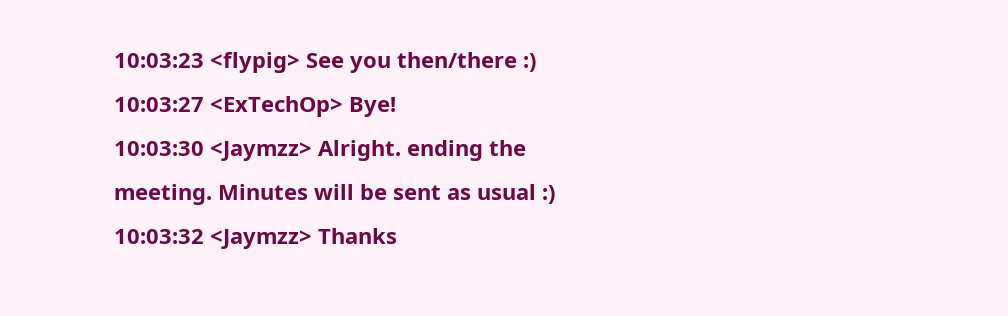10:03:23 <flypig> See you then/there :)
10:03:27 <ExTechOp> Bye!
10:03:30 <Jaymzz> Alright. ending the meeting. Minutes will be sent as usual :)
10:03:32 <Jaymzz> Thanks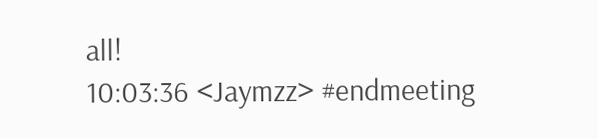all!
10:03:36 <Jaymzz> #endmeeting